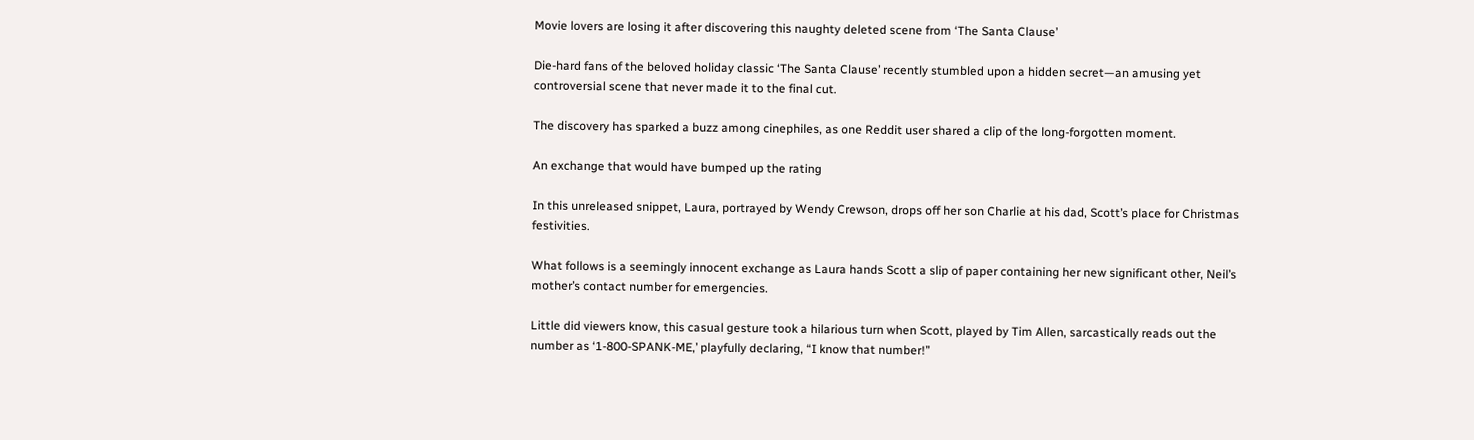Movie lovers are losing it after discovering this naughty deleted scene from ‘The Santa Clause’

Die-hard fans of the beloved holiday classic ‘The Santa Clause’ recently stumbled upon a hidden secret—an amusing yet controversial scene that never made it to the final cut.

The discovery has sparked a buzz among cinephiles, as one Reddit user shared a clip of the long-forgotten moment.

An exchange that would have bumped up the rating

In this unreleased snippet, Laura, portrayed by Wendy Crewson, drops off her son Charlie at his dad, Scott’s place for Christmas festivities.

What follows is a seemingly innocent exchange as Laura hands Scott a slip of paper containing her new significant other, Neil’s mother’s contact number for emergencies.

Little did viewers know, this casual gesture took a hilarious turn when Scott, played by Tim Allen, sarcastically reads out the number as ‘1-800-SPANK-ME,’ playfully declaring, “I know that number!”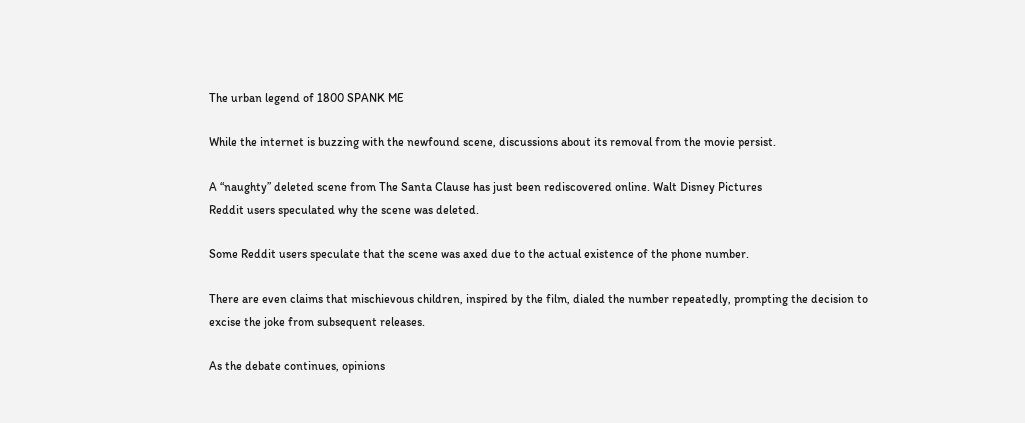The urban legend of 1800 SPANK ME

While the internet is buzzing with the newfound scene, discussions about its removal from the movie persist.

A “naughty” deleted scene from The Santa Clause has just been rediscovered online. Walt Disney Pictures
Reddit users speculated why the scene was deleted.

Some Reddit users speculate that the scene was axed due to the actual existence of the phone number.

There are even claims that mischievous children, inspired by the film, dialed the number repeatedly, prompting the decision to excise the joke from subsequent releases.

As the debate continues, opinions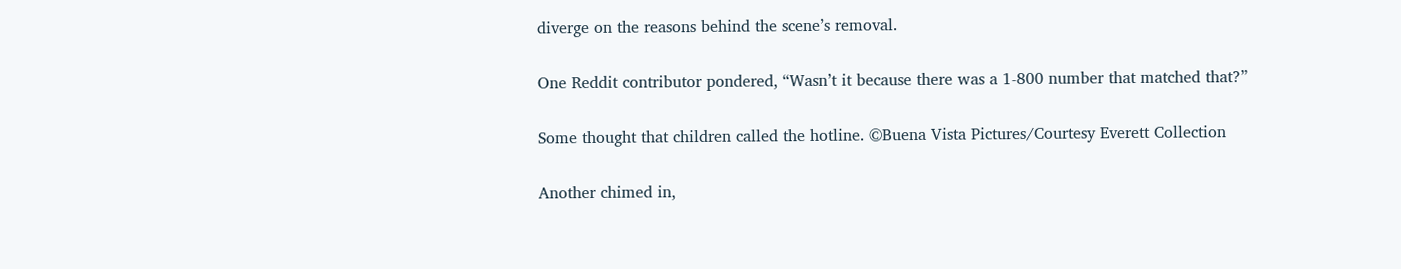diverge on the reasons behind the scene’s removal.

One Reddit contributor pondered, “Wasn’t it because there was a 1-800 number that matched that?”

Some thought that children called the hotline. ©Buena Vista Pictures/Courtesy Everett Collection

Another chimed in,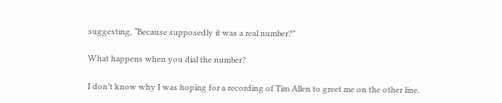suggesting, “Because supposedly it was a real number?”

What happens when you dial the number?

I don’t know why I was hoping for a recording of Tim Allen to greet me on the other line.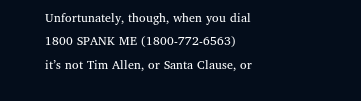Unfortunately, though, when you dial 1800 SPANK ME (1800-772-6563) it’s not Tim Allen, or Santa Clause, or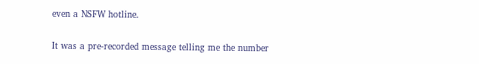even a NSFW hotline.

It was a pre-recorded message telling me the number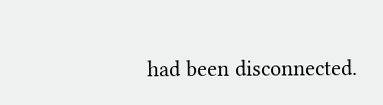had been disconnected.